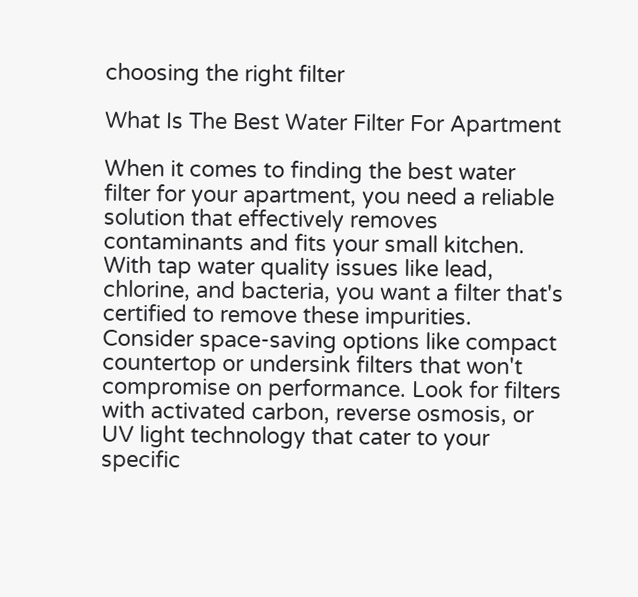choosing the right filter

What Is The Best Water Filter For Apartment

When it comes to finding the best water filter for your apartment, you need a reliable solution that effectively removes contaminants and fits your small kitchen. With tap water quality issues like lead, chlorine, and bacteria, you want a filter that's certified to remove these impurities. Consider space-saving options like compact countertop or undersink filters that won't compromise on performance. Look for filters with activated carbon, reverse osmosis, or UV light technology that cater to your specific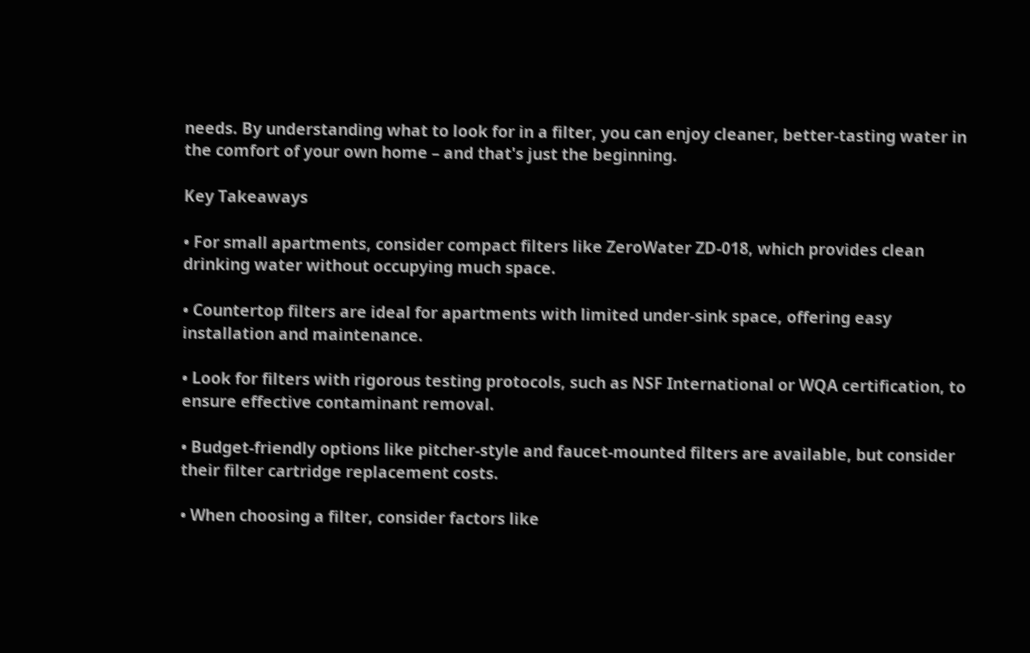needs. By understanding what to look for in a filter, you can enjoy cleaner, better-tasting water in the comfort of your own home – and that's just the beginning.

Key Takeaways

• For small apartments, consider compact filters like ZeroWater ZD-018, which provides clean drinking water without occupying much space.

• Countertop filters are ideal for apartments with limited under-sink space, offering easy installation and maintenance.

• Look for filters with rigorous testing protocols, such as NSF International or WQA certification, to ensure effective contaminant removal.

• Budget-friendly options like pitcher-style and faucet-mounted filters are available, but consider their filter cartridge replacement costs.

• When choosing a filter, consider factors like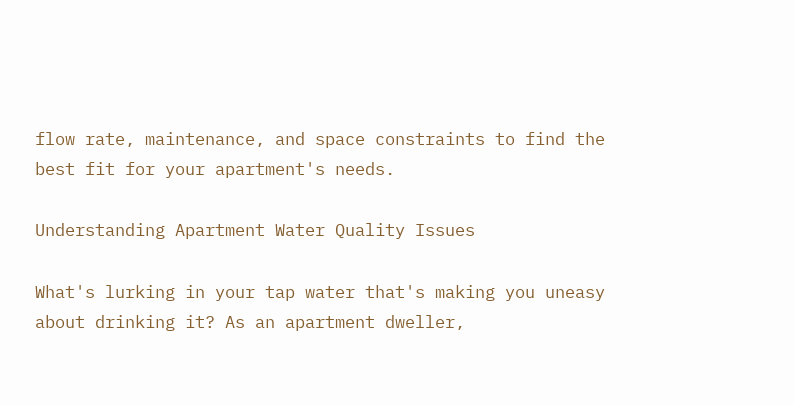flow rate, maintenance, and space constraints to find the best fit for your apartment's needs.

Understanding Apartment Water Quality Issues

What's lurking in your tap water that's making you uneasy about drinking it? As an apartment dweller,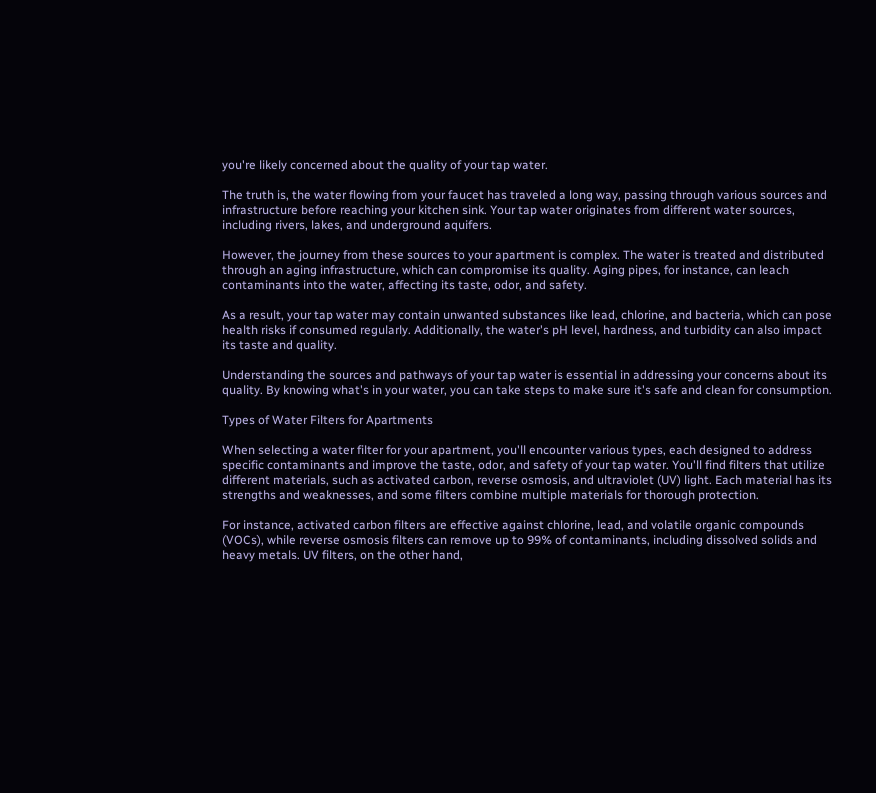you're likely concerned about the quality of your tap water.

The truth is, the water flowing from your faucet has traveled a long way, passing through various sources and infrastructure before reaching your kitchen sink. Your tap water originates from different water sources, including rivers, lakes, and underground aquifers.

However, the journey from these sources to your apartment is complex. The water is treated and distributed through an aging infrastructure, which can compromise its quality. Aging pipes, for instance, can leach contaminants into the water, affecting its taste, odor, and safety.

As a result, your tap water may contain unwanted substances like lead, chlorine, and bacteria, which can pose health risks if consumed regularly. Additionally, the water's pH level, hardness, and turbidity can also impact its taste and quality.

Understanding the sources and pathways of your tap water is essential in addressing your concerns about its quality. By knowing what's in your water, you can take steps to make sure it's safe and clean for consumption.

Types of Water Filters for Apartments

When selecting a water filter for your apartment, you'll encounter various types, each designed to address specific contaminants and improve the taste, odor, and safety of your tap water. You'll find filters that utilize different materials, such as activated carbon, reverse osmosis, and ultraviolet (UV) light. Each material has its strengths and weaknesses, and some filters combine multiple materials for thorough protection.

For instance, activated carbon filters are effective against chlorine, lead, and volatile organic compounds (VOCs), while reverse osmosis filters can remove up to 99% of contaminants, including dissolved solids and heavy metals. UV filters, on the other hand,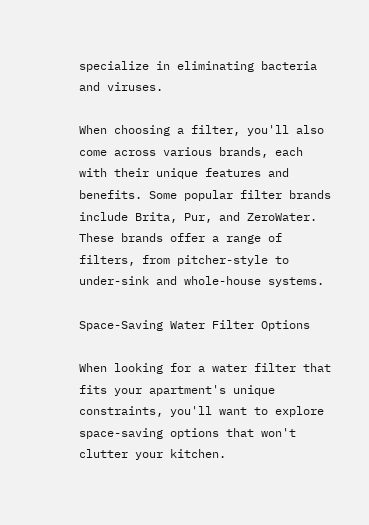specialize in eliminating bacteria and viruses.

When choosing a filter, you'll also come across various brands, each with their unique features and benefits. Some popular filter brands include Brita, Pur, and ZeroWater. These brands offer a range of filters, from pitcher-style to under-sink and whole-house systems.

Space-Saving Water Filter Options

When looking for a water filter that fits your apartment's unique constraints, you'll want to explore space-saving options that won't clutter your kitchen.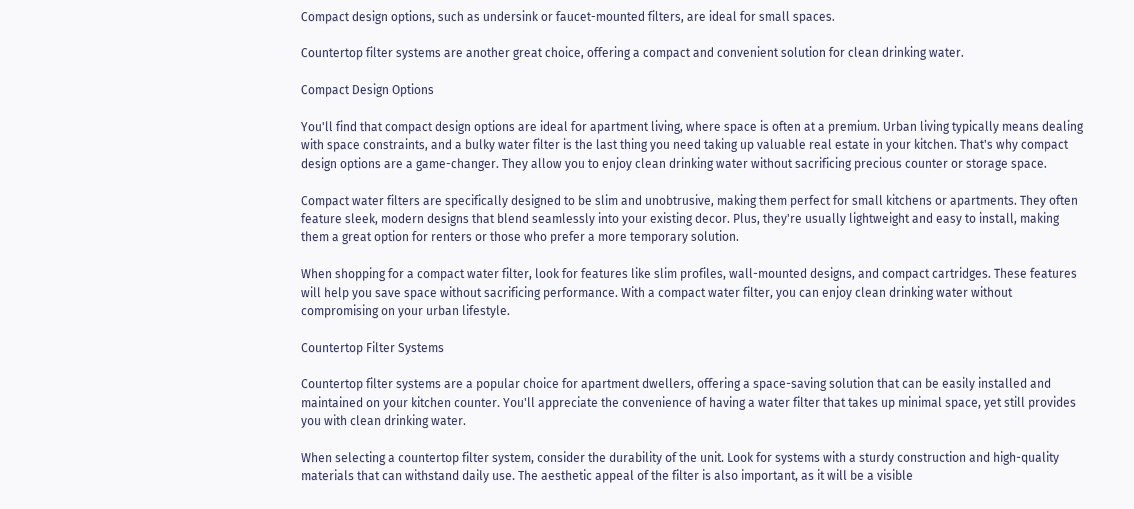Compact design options, such as undersink or faucet-mounted filters, are ideal for small spaces.

Countertop filter systems are another great choice, offering a compact and convenient solution for clean drinking water.

Compact Design Options

You'll find that compact design options are ideal for apartment living, where space is often at a premium. Urban living typically means dealing with space constraints, and a bulky water filter is the last thing you need taking up valuable real estate in your kitchen. That's why compact design options are a game-changer. They allow you to enjoy clean drinking water without sacrificing precious counter or storage space.

Compact water filters are specifically designed to be slim and unobtrusive, making them perfect for small kitchens or apartments. They often feature sleek, modern designs that blend seamlessly into your existing decor. Plus, they're usually lightweight and easy to install, making them a great option for renters or those who prefer a more temporary solution.

When shopping for a compact water filter, look for features like slim profiles, wall-mounted designs, and compact cartridges. These features will help you save space without sacrificing performance. With a compact water filter, you can enjoy clean drinking water without compromising on your urban lifestyle.

Countertop Filter Systems

Countertop filter systems are a popular choice for apartment dwellers, offering a space-saving solution that can be easily installed and maintained on your kitchen counter. You'll appreciate the convenience of having a water filter that takes up minimal space, yet still provides you with clean drinking water.

When selecting a countertop filter system, consider the durability of the unit. Look for systems with a sturdy construction and high-quality materials that can withstand daily use. The aesthetic appeal of the filter is also important, as it will be a visible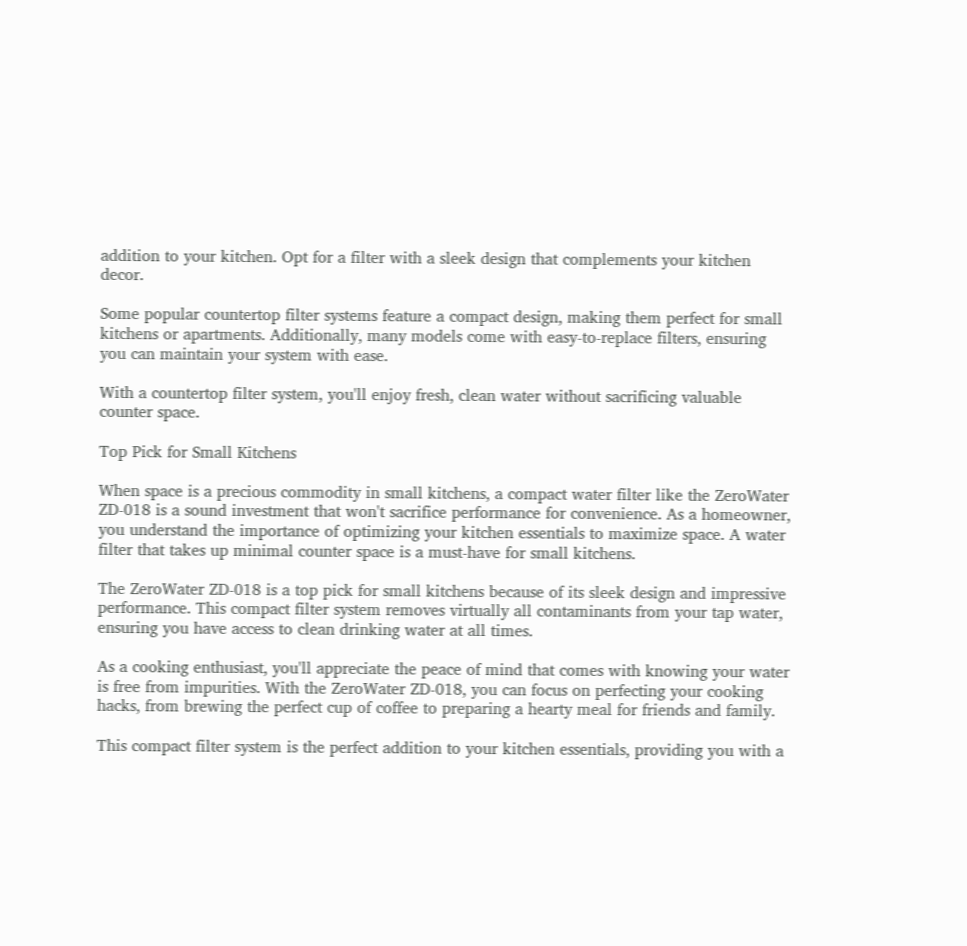addition to your kitchen. Opt for a filter with a sleek design that complements your kitchen decor.

Some popular countertop filter systems feature a compact design, making them perfect for small kitchens or apartments. Additionally, many models come with easy-to-replace filters, ensuring you can maintain your system with ease.

With a countertop filter system, you'll enjoy fresh, clean water without sacrificing valuable counter space.

Top Pick for Small Kitchens

When space is a precious commodity in small kitchens, a compact water filter like the ZeroWater ZD-018 is a sound investment that won't sacrifice performance for convenience. As a homeowner, you understand the importance of optimizing your kitchen essentials to maximize space. A water filter that takes up minimal counter space is a must-have for small kitchens.

The ZeroWater ZD-018 is a top pick for small kitchens because of its sleek design and impressive performance. This compact filter system removes virtually all contaminants from your tap water, ensuring you have access to clean drinking water at all times.

As a cooking enthusiast, you'll appreciate the peace of mind that comes with knowing your water is free from impurities. With the ZeroWater ZD-018, you can focus on perfecting your cooking hacks, from brewing the perfect cup of coffee to preparing a hearty meal for friends and family.

This compact filter system is the perfect addition to your kitchen essentials, providing you with a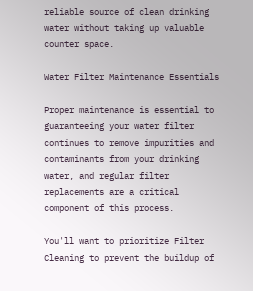reliable source of clean drinking water without taking up valuable counter space.

Water Filter Maintenance Essentials

Proper maintenance is essential to guaranteeing your water filter continues to remove impurities and contaminants from your drinking water, and regular filter replacements are a critical component of this process.

You'll want to prioritize Filter Cleaning to prevent the buildup of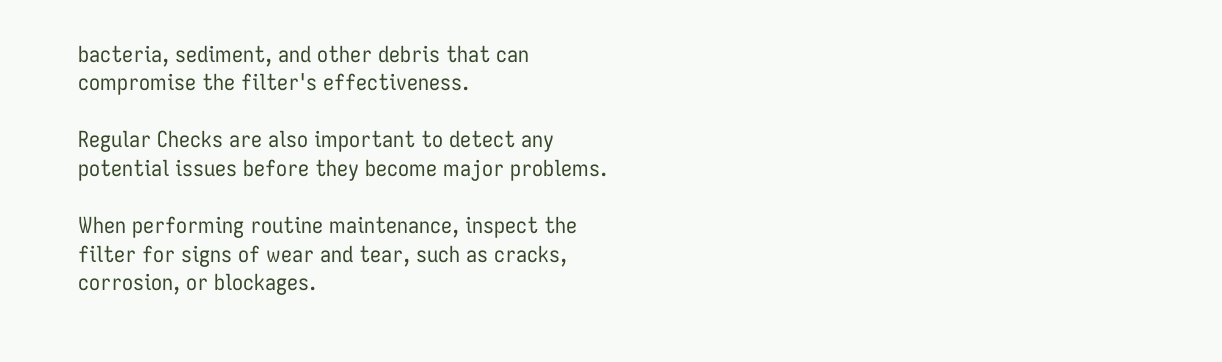bacteria, sediment, and other debris that can compromise the filter's effectiveness.

Regular Checks are also important to detect any potential issues before they become major problems.

When performing routine maintenance, inspect the filter for signs of wear and tear, such as cracks, corrosion, or blockages.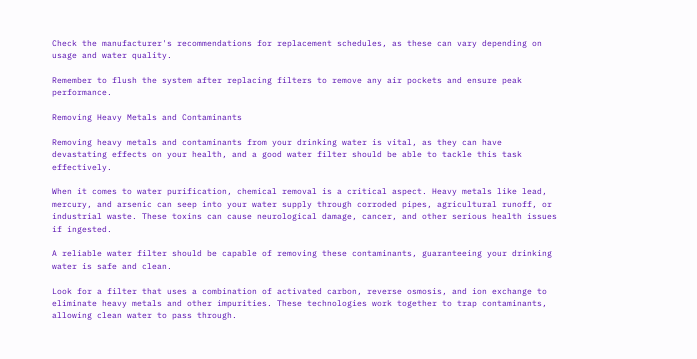Check the manufacturer's recommendations for replacement schedules, as these can vary depending on usage and water quality.

Remember to flush the system after replacing filters to remove any air pockets and ensure peak performance.

Removing Heavy Metals and Contaminants

Removing heavy metals and contaminants from your drinking water is vital, as they can have devastating effects on your health, and a good water filter should be able to tackle this task effectively.

When it comes to water purification, chemical removal is a critical aspect. Heavy metals like lead, mercury, and arsenic can seep into your water supply through corroded pipes, agricultural runoff, or industrial waste. These toxins can cause neurological damage, cancer, and other serious health issues if ingested.

A reliable water filter should be capable of removing these contaminants, guaranteeing your drinking water is safe and clean.

Look for a filter that uses a combination of activated carbon, reverse osmosis, and ion exchange to eliminate heavy metals and other impurities. These technologies work together to trap contaminants, allowing clean water to pass through.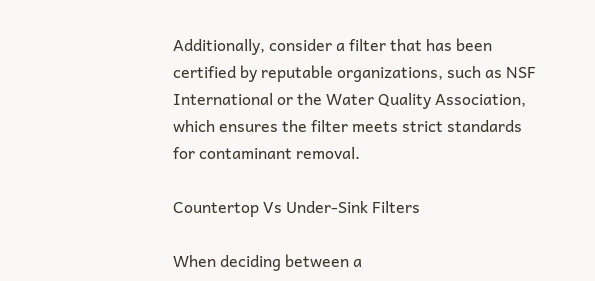Additionally, consider a filter that has been certified by reputable organizations, such as NSF International or the Water Quality Association, which ensures the filter meets strict standards for contaminant removal.

Countertop Vs Under-Sink Filters

When deciding between a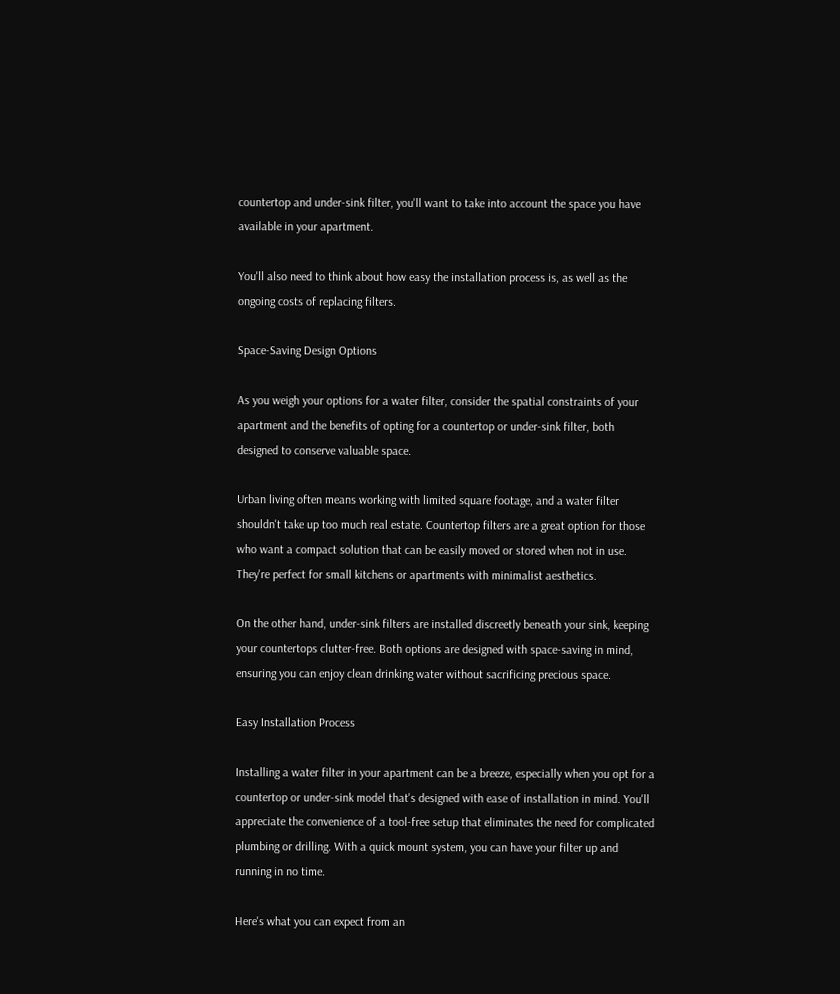countertop and under-sink filter, you'll want to take into account the space you have available in your apartment.

You'll also need to think about how easy the installation process is, as well as the ongoing costs of replacing filters.

Space-Saving Design Options

As you weigh your options for a water filter, consider the spatial constraints of your apartment and the benefits of opting for a countertop or under-sink filter, both designed to conserve valuable space.

Urban living often means working with limited square footage, and a water filter shouldn't take up too much real estate. Countertop filters are a great option for those who want a compact solution that can be easily moved or stored when not in use. They're perfect for small kitchens or apartments with minimalist aesthetics.

On the other hand, under-sink filters are installed discreetly beneath your sink, keeping your countertops clutter-free. Both options are designed with space-saving in mind, ensuring you can enjoy clean drinking water without sacrificing precious space.

Easy Installation Process

Installing a water filter in your apartment can be a breeze, especially when you opt for a countertop or under-sink model that's designed with ease of installation in mind. You'll appreciate the convenience of a tool-free setup that eliminates the need for complicated plumbing or drilling. With a quick mount system, you can have your filter up and running in no time.

Here's what you can expect from an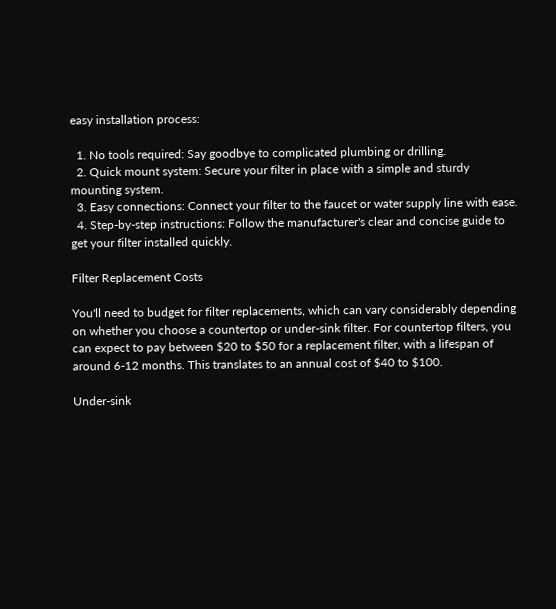easy installation process:

  1. No tools required: Say goodbye to complicated plumbing or drilling.
  2. Quick mount system: Secure your filter in place with a simple and sturdy mounting system.
  3. Easy connections: Connect your filter to the faucet or water supply line with ease.
  4. Step-by-step instructions: Follow the manufacturer's clear and concise guide to get your filter installed quickly.

Filter Replacement Costs

You'll need to budget for filter replacements, which can vary considerably depending on whether you choose a countertop or under-sink filter. For countertop filters, you can expect to pay between $20 to $50 for a replacement filter, with a lifespan of around 6-12 months. This translates to an annual cost of $40 to $100.

Under-sink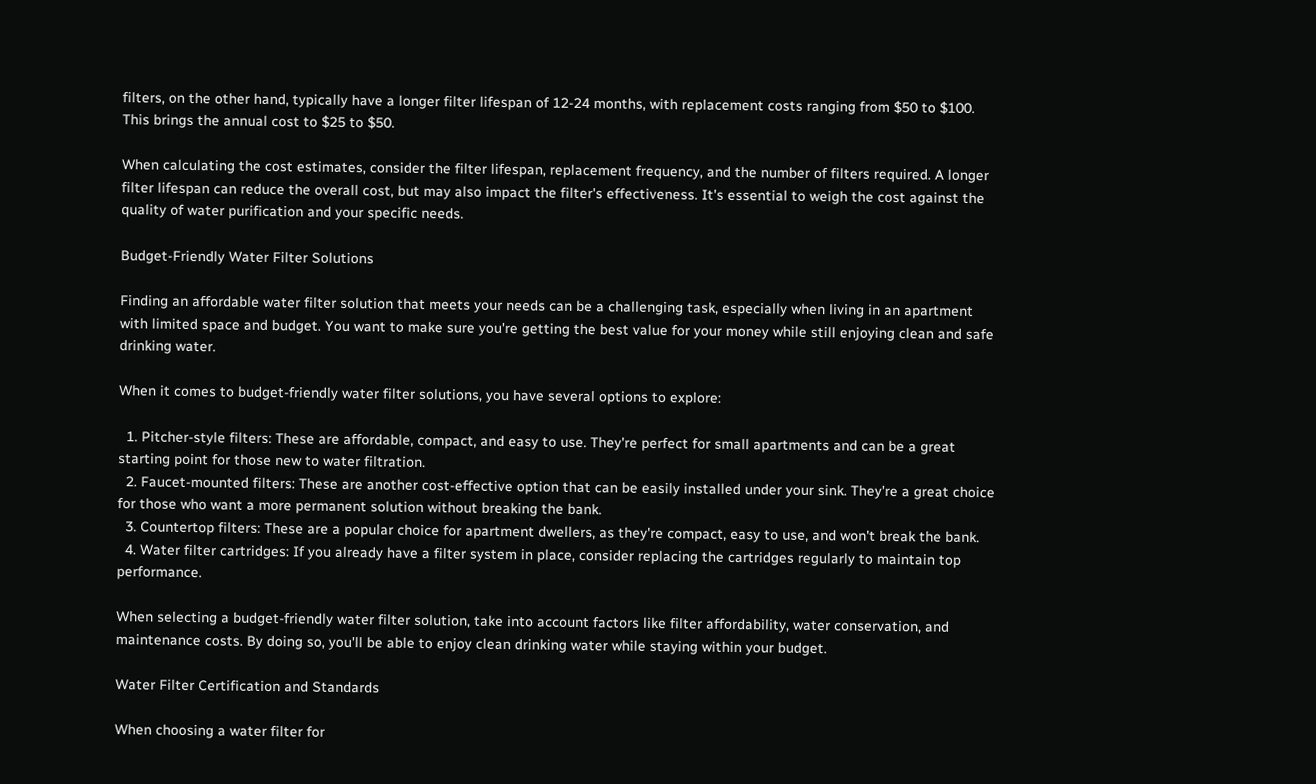filters, on the other hand, typically have a longer filter lifespan of 12-24 months, with replacement costs ranging from $50 to $100. This brings the annual cost to $25 to $50.

When calculating the cost estimates, consider the filter lifespan, replacement frequency, and the number of filters required. A longer filter lifespan can reduce the overall cost, but may also impact the filter's effectiveness. It's essential to weigh the cost against the quality of water purification and your specific needs.

Budget-Friendly Water Filter Solutions

Finding an affordable water filter solution that meets your needs can be a challenging task, especially when living in an apartment with limited space and budget. You want to make sure you're getting the best value for your money while still enjoying clean and safe drinking water.

When it comes to budget-friendly water filter solutions, you have several options to explore:

  1. Pitcher-style filters: These are affordable, compact, and easy to use. They're perfect for small apartments and can be a great starting point for those new to water filtration.
  2. Faucet-mounted filters: These are another cost-effective option that can be easily installed under your sink. They're a great choice for those who want a more permanent solution without breaking the bank.
  3. Countertop filters: These are a popular choice for apartment dwellers, as they're compact, easy to use, and won't break the bank.
  4. Water filter cartridges: If you already have a filter system in place, consider replacing the cartridges regularly to maintain top performance.

When selecting a budget-friendly water filter solution, take into account factors like filter affordability, water conservation, and maintenance costs. By doing so, you'll be able to enjoy clean drinking water while staying within your budget.

Water Filter Certification and Standards

When choosing a water filter for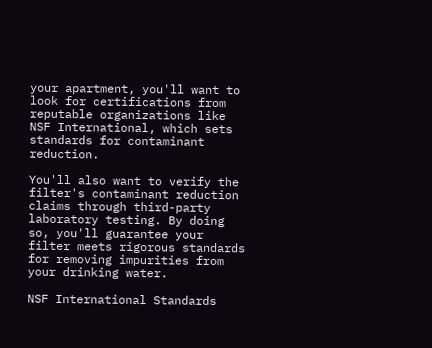your apartment, you'll want to look for certifications from reputable organizations like NSF International, which sets standards for contaminant reduction.

You'll also want to verify the filter's contaminant reduction claims through third-party laboratory testing. By doing so, you'll guarantee your filter meets rigorous standards for removing impurities from your drinking water.

NSF International Standards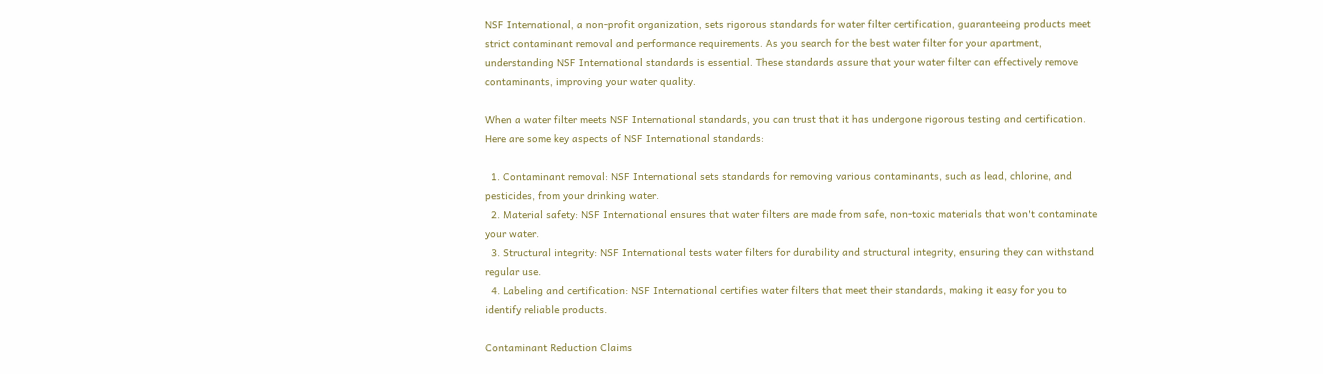NSF International, a non-profit organization, sets rigorous standards for water filter certification, guaranteeing products meet strict contaminant removal and performance requirements. As you search for the best water filter for your apartment, understanding NSF International standards is essential. These standards assure that your water filter can effectively remove contaminants, improving your water quality.

When a water filter meets NSF International standards, you can trust that it has undergone rigorous testing and certification. Here are some key aspects of NSF International standards:

  1. Contaminant removal: NSF International sets standards for removing various contaminants, such as lead, chlorine, and pesticides, from your drinking water.
  2. Material safety: NSF International ensures that water filters are made from safe, non-toxic materials that won't contaminate your water.
  3. Structural integrity: NSF International tests water filters for durability and structural integrity, ensuring they can withstand regular use.
  4. Labeling and certification: NSF International certifies water filters that meet their standards, making it easy for you to identify reliable products.

Contaminant Reduction Claims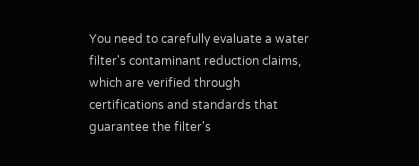You need to carefully evaluate a water filter's contaminant reduction claims, which are verified through certifications and standards that guarantee the filter's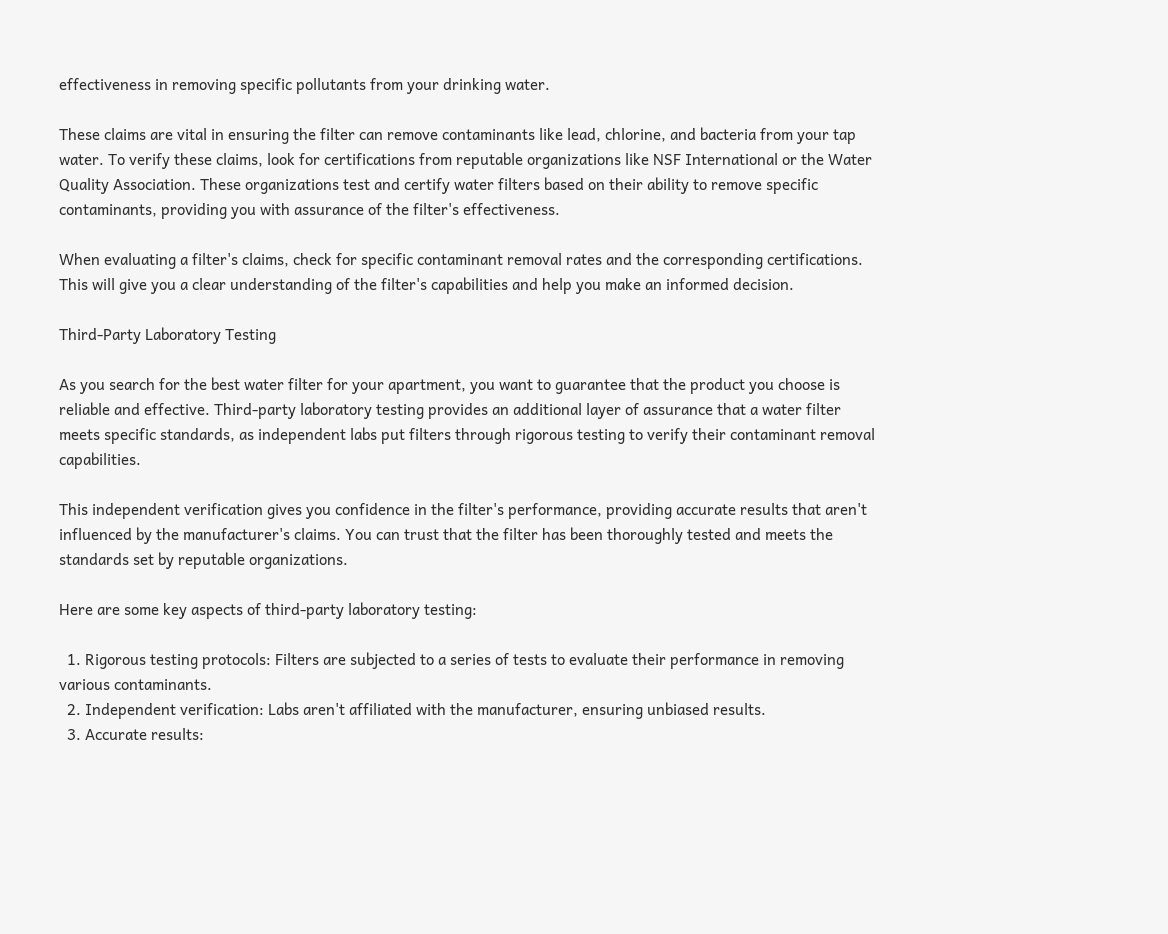effectiveness in removing specific pollutants from your drinking water.

These claims are vital in ensuring the filter can remove contaminants like lead, chlorine, and bacteria from your tap water. To verify these claims, look for certifications from reputable organizations like NSF International or the Water Quality Association. These organizations test and certify water filters based on their ability to remove specific contaminants, providing you with assurance of the filter's effectiveness.

When evaluating a filter's claims, check for specific contaminant removal rates and the corresponding certifications. This will give you a clear understanding of the filter's capabilities and help you make an informed decision.

Third-Party Laboratory Testing

As you search for the best water filter for your apartment, you want to guarantee that the product you choose is reliable and effective. Third-party laboratory testing provides an additional layer of assurance that a water filter meets specific standards, as independent labs put filters through rigorous testing to verify their contaminant removal capabilities.

This independent verification gives you confidence in the filter's performance, providing accurate results that aren't influenced by the manufacturer's claims. You can trust that the filter has been thoroughly tested and meets the standards set by reputable organizations.

Here are some key aspects of third-party laboratory testing:

  1. Rigorous testing protocols: Filters are subjected to a series of tests to evaluate their performance in removing various contaminants.
  2. Independent verification: Labs aren't affiliated with the manufacturer, ensuring unbiased results.
  3. Accurate results: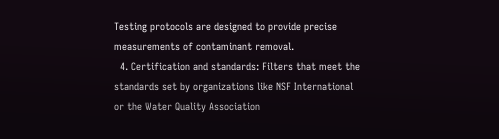Testing protocols are designed to provide precise measurements of contaminant removal.
  4. Certification and standards: Filters that meet the standards set by organizations like NSF International or the Water Quality Association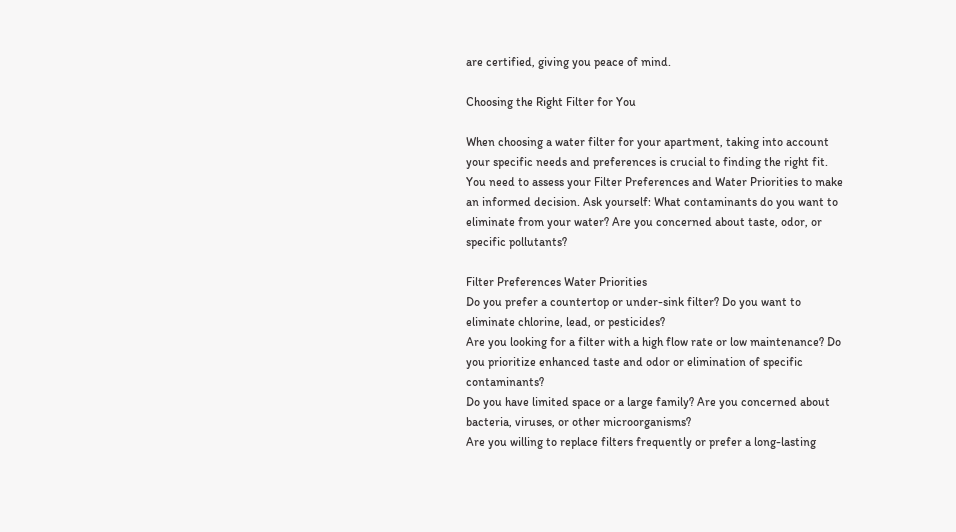are certified, giving you peace of mind.

Choosing the Right Filter for You

When choosing a water filter for your apartment, taking into account your specific needs and preferences is crucial to finding the right fit. You need to assess your Filter Preferences and Water Priorities to make an informed decision. Ask yourself: What contaminants do you want to eliminate from your water? Are you concerned about taste, odor, or specific pollutants?

Filter Preferences Water Priorities
Do you prefer a countertop or under-sink filter? Do you want to eliminate chlorine, lead, or pesticides?
Are you looking for a filter with a high flow rate or low maintenance? Do you prioritize enhanced taste and odor or elimination of specific contaminants?
Do you have limited space or a large family? Are you concerned about bacteria, viruses, or other microorganisms?
Are you willing to replace filters frequently or prefer a long-lasting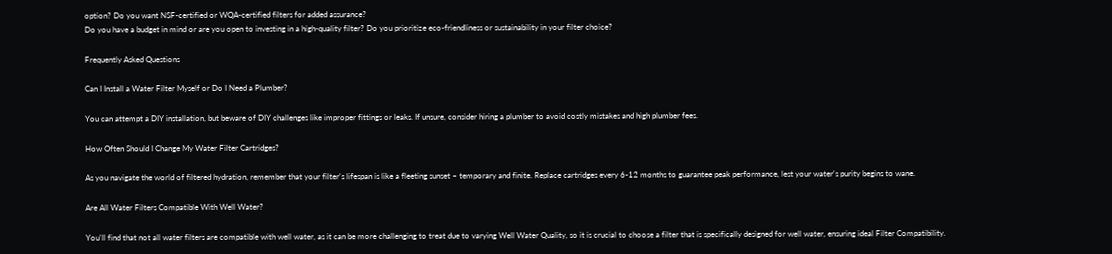option? Do you want NSF-certified or WQA-certified filters for added assurance?
Do you have a budget in mind or are you open to investing in a high-quality filter? Do you prioritize eco-friendliness or sustainability in your filter choice?

Frequently Asked Questions

Can I Install a Water Filter Myself or Do I Need a Plumber?

You can attempt a DIY installation, but beware of DIY challenges like improper fittings or leaks. If unsure, consider hiring a plumber to avoid costly mistakes and high plumber fees.

How Often Should I Change My Water Filter Cartridges?

As you navigate the world of filtered hydration, remember that your filter's lifespan is like a fleeting sunset – temporary and finite. Replace cartridges every 6-12 months to guarantee peak performance, lest your water's purity begins to wane.

Are All Water Filters Compatible With Well Water?

You'll find that not all water filters are compatible with well water, as it can be more challenging to treat due to varying Well Water Quality, so it is crucial to choose a filter that is specifically designed for well water, ensuring ideal Filter Compatibility.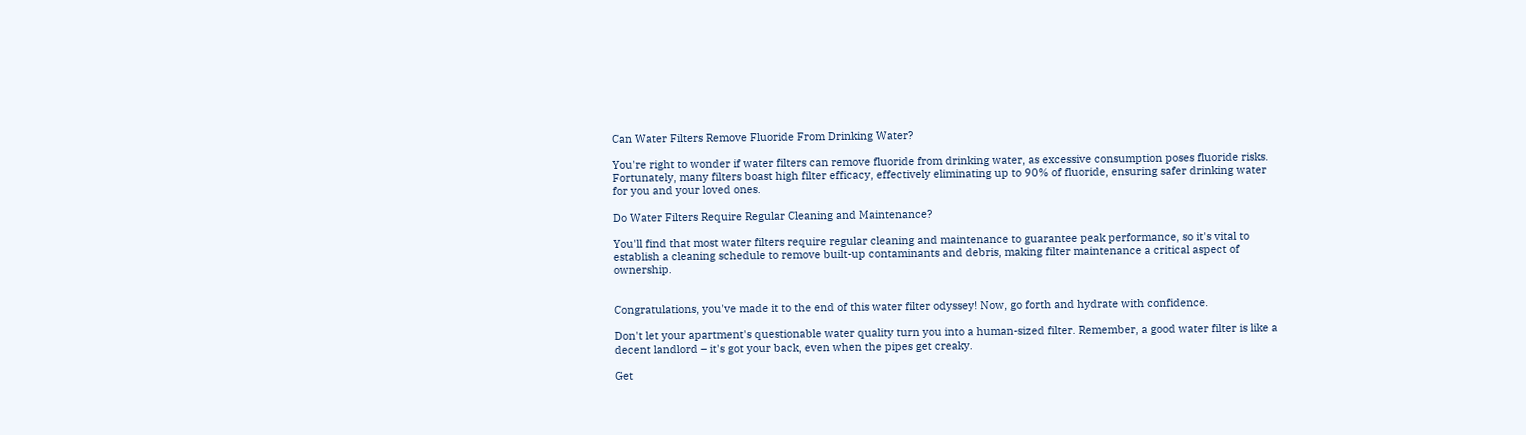Can Water Filters Remove Fluoride From Drinking Water?

You're right to wonder if water filters can remove fluoride from drinking water, as excessive consumption poses fluoride risks. Fortunately, many filters boast high filter efficacy, effectively eliminating up to 90% of fluoride, ensuring safer drinking water for you and your loved ones.

Do Water Filters Require Regular Cleaning and Maintenance?

You'll find that most water filters require regular cleaning and maintenance to guarantee peak performance, so it's vital to establish a cleaning schedule to remove built-up contaminants and debris, making filter maintenance a critical aspect of ownership.


Congratulations, you've made it to the end of this water filter odyssey! Now, go forth and hydrate with confidence.

Don't let your apartment's questionable water quality turn you into a human-sized filter. Remember, a good water filter is like a decent landlord – it's got your back, even when the pipes get creaky.

Get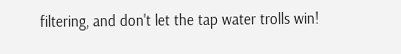filtering, and don't let the tap water trolls win!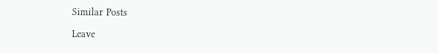Similar Posts

Leave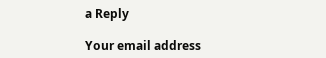a Reply

Your email address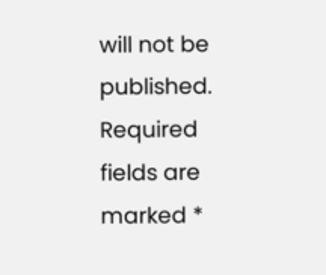will not be published. Required fields are marked *